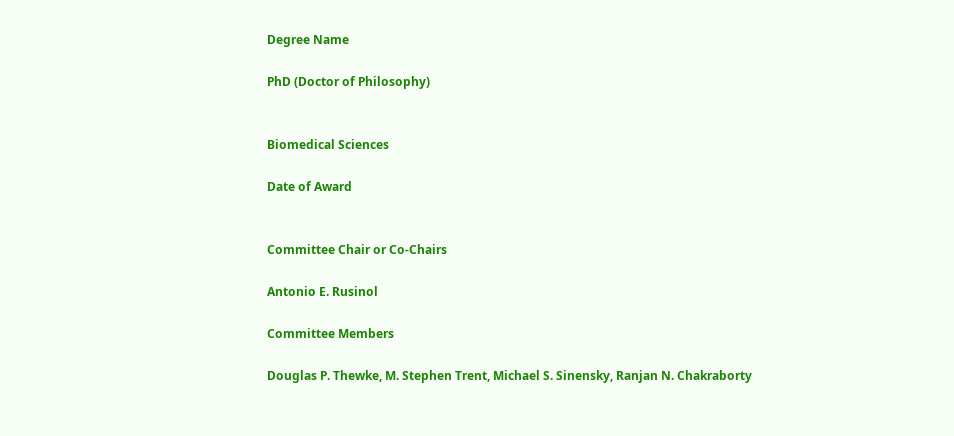Degree Name

PhD (Doctor of Philosophy)


Biomedical Sciences

Date of Award


Committee Chair or Co-Chairs

Antonio E. Rusinol

Committee Members

Douglas P. Thewke, M. Stephen Trent, Michael S. Sinensky, Ranjan N. Chakraborty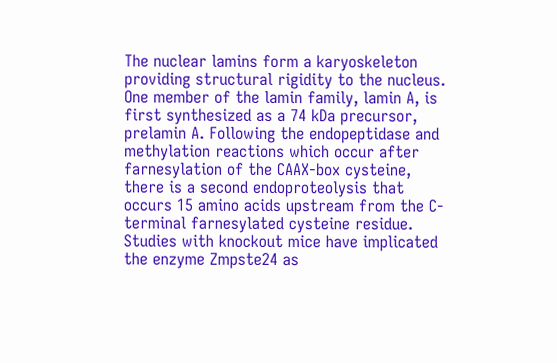The nuclear lamins form a karyoskeleton providing structural rigidity to the nucleus. One member of the lamin family, lamin A, is first synthesized as a 74 kDa precursor, prelamin A. Following the endopeptidase and methylation reactions which occur after farnesylation of the CAAX-box cysteine, there is a second endoproteolysis that occurs 15 amino acids upstream from the C-terminal farnesylated cysteine residue. Studies with knockout mice have implicated the enzyme Zmpste24 as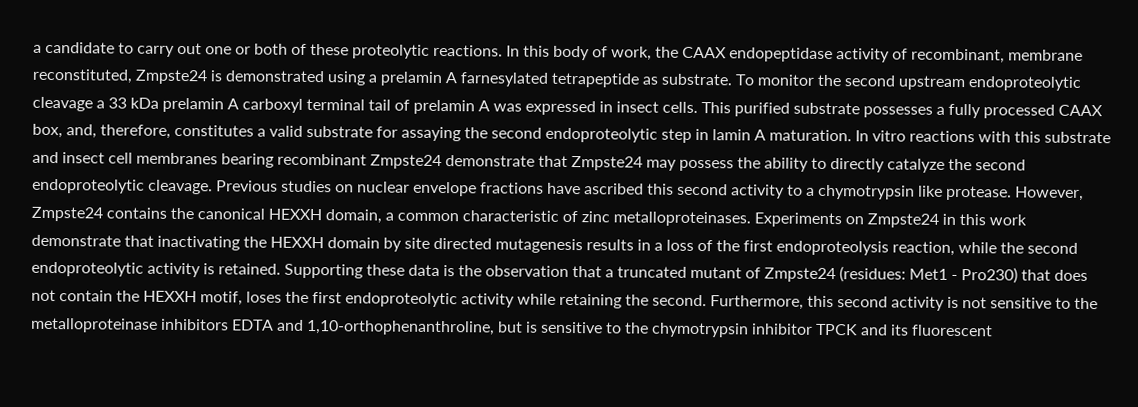a candidate to carry out one or both of these proteolytic reactions. In this body of work, the CAAX endopeptidase activity of recombinant, membrane reconstituted, Zmpste24 is demonstrated using a prelamin A farnesylated tetrapeptide as substrate. To monitor the second upstream endoproteolytic cleavage a 33 kDa prelamin A carboxyl terminal tail of prelamin A was expressed in insect cells. This purified substrate possesses a fully processed CAAX box, and, therefore, constitutes a valid substrate for assaying the second endoproteolytic step in lamin A maturation. In vitro reactions with this substrate and insect cell membranes bearing recombinant Zmpste24 demonstrate that Zmpste24 may possess the ability to directly catalyze the second endoproteolytic cleavage. Previous studies on nuclear envelope fractions have ascribed this second activity to a chymotrypsin like protease. However, Zmpste24 contains the canonical HEXXH domain, a common characteristic of zinc metalloproteinases. Experiments on Zmpste24 in this work demonstrate that inactivating the HEXXH domain by site directed mutagenesis results in a loss of the first endoproteolysis reaction, while the second endoproteolytic activity is retained. Supporting these data is the observation that a truncated mutant of Zmpste24 (residues: Met1 - Pro230) that does not contain the HEXXH motif, loses the first endoproteolytic activity while retaining the second. Furthermore, this second activity is not sensitive to the metalloproteinase inhibitors EDTA and 1,10-orthophenanthroline, but is sensitive to the chymotrypsin inhibitor TPCK and its fluorescent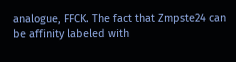analogue, FFCK. The fact that Zmpste24 can be affinity labeled with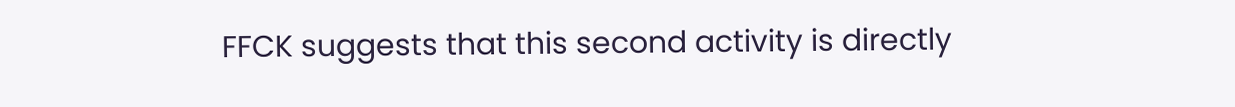FFCK suggests that this second activity is directly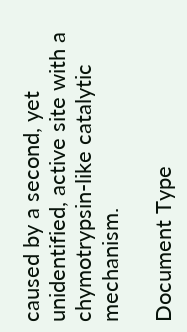caused by a second, yet unidentified, active site with a chymotrypsin-like catalytic mechanism.

Document Type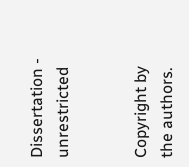Dissertation - unrestricted


Copyright by the authors.